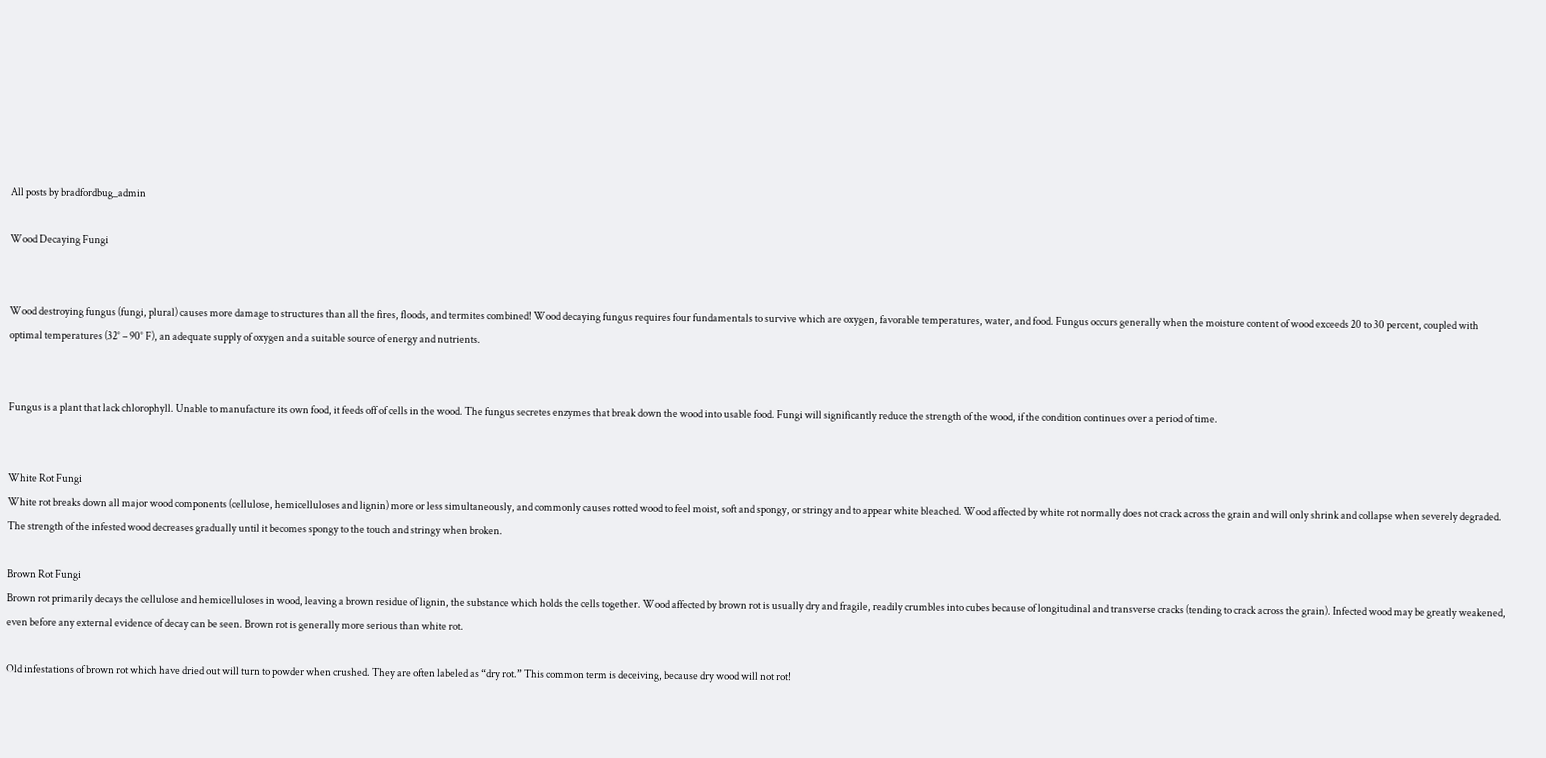All posts by bradfordbug_admin

Wood Decaying Fungi


Wood destroying fungus (fungi, plural) causes more damage to structures than all the fires, floods, and termites combined! Wood decaying fungus requires four fundamentals to survive which are oxygen, favorable temperatures, water, and food. Fungus occurs generally when the moisture content of wood exceeds 20 to 30 percent, coupled with optimal temperatures (32° – 90° F), an adequate supply of oxygen and a suitable source of energy and nutrients.


Fungus is a plant that lack chlorophyll. Unable to manufacture its own food, it feeds off of cells in the wood. The fungus secretes enzymes that break down the wood into usable food. Fungi will significantly reduce the strength of the wood, if the condition continues over a period of time.


White Rot Fungi
White rot breaks down all major wood components (cellulose, hemicelluloses and lignin) more or less simultaneously, and commonly causes rotted wood to feel moist, soft and spongy, or stringy and to appear white bleached. Wood affected by white rot normally does not crack across the grain and will only shrink and collapse when severely degraded. The strength of the infested wood decreases gradually until it becomes spongy to the touch and stringy when broken.

Brown Rot Fungi
Brown rot primarily decays the cellulose and hemicelluloses in wood, leaving a brown residue of lignin, the substance which holds the cells together. Wood affected by brown rot is usually dry and fragile, readily crumbles into cubes because of longitudinal and transverse cracks (tending to crack across the grain). Infected wood may be greatly weakened, even before any external evidence of decay can be seen. Brown rot is generally more serious than white rot.

Old infestations of brown rot which have dried out will turn to powder when crushed. They are often labeled as “dry rot.” This common term is deceiving, because dry wood will not rot!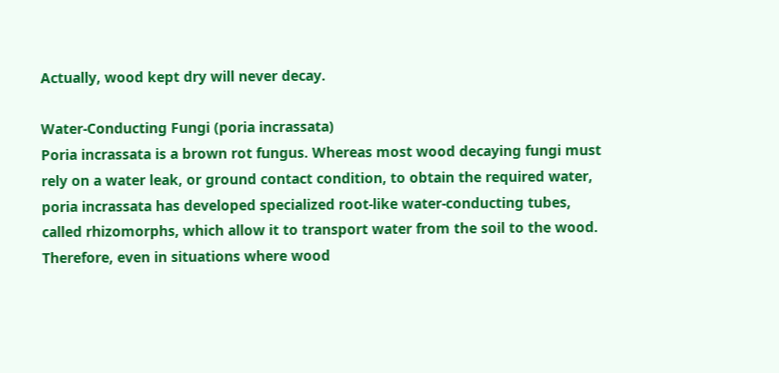Actually, wood kept dry will never decay.

Water-Conducting Fungi (poria incrassata)
Poria incrassata is a brown rot fungus. Whereas most wood decaying fungi must rely on a water leak, or ground contact condition, to obtain the required water, poria incrassata has developed specialized root-like water-conducting tubes, called rhizomorphs, which allow it to transport water from the soil to the wood. Therefore, even in situations where wood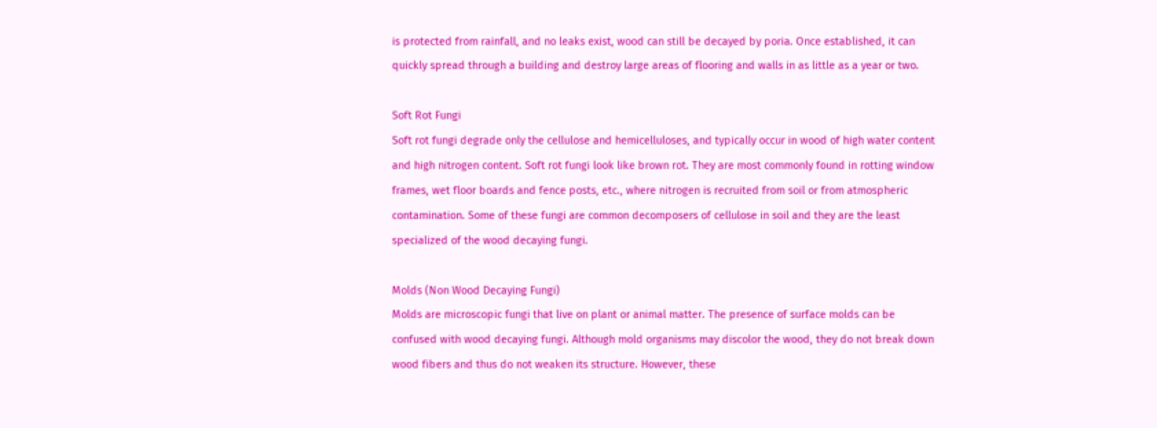is protected from rainfall, and no leaks exist, wood can still be decayed by poria. Once established, it can quickly spread through a building and destroy large areas of flooring and walls in as little as a year or two.

Soft Rot Fungi
Soft rot fungi degrade only the cellulose and hemicelluloses, and typically occur in wood of high water content and high nitrogen content. Soft rot fungi look like brown rot. They are most commonly found in rotting window frames, wet floor boards and fence posts, etc., where nitrogen is recruited from soil or from atmospheric contamination. Some of these fungi are common decomposers of cellulose in soil and they are the least specialized of the wood decaying fungi.

Molds (Non Wood Decaying Fungi)
Molds are microscopic fungi that live on plant or animal matter. The presence of surface molds can be confused with wood decaying fungi. Although mold organisms may discolor the wood, they do not break down wood fibers and thus do not weaken its structure. However, these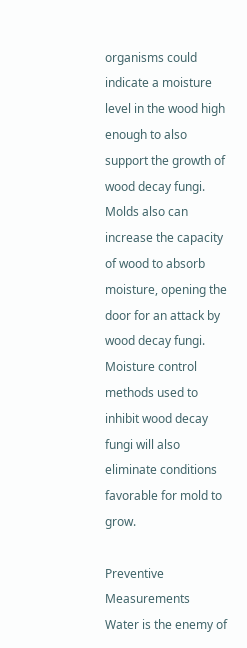organisms could indicate a moisture level in the wood high enough to also support the growth of wood decay fungi. Molds also can increase the capacity of wood to absorb moisture, opening the door for an attack by wood decay fungi. Moisture control methods used to inhibit wood decay fungi will also eliminate conditions favorable for mold to grow.

Preventive Measurements
Water is the enemy of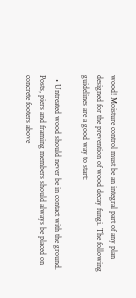wood! Moisture control must be an integral part of any plan designed for the prevention of wood decay fungi. The following guidelines are a good way to start:

  • Untreated wood should never be in contact with the ground. Posts, piers and framing members should always be placed on concrete footers above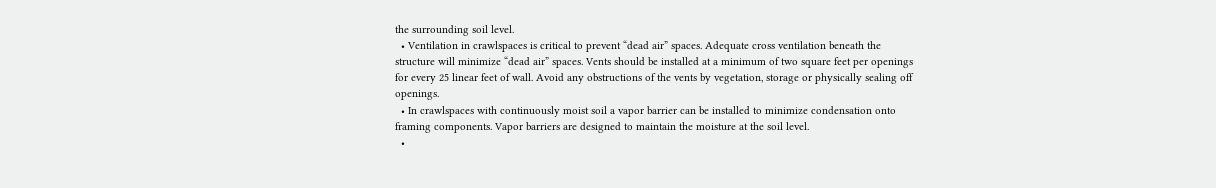the surrounding soil level.
  • Ventilation in crawlspaces is critical to prevent “dead air” spaces. Adequate cross ventilation beneath the structure will minimize “dead air” spaces. Vents should be installed at a minimum of two square feet per openings for every 25 linear feet of wall. Avoid any obstructions of the vents by vegetation, storage or physically sealing off openings.
  • In crawlspaces with continuously moist soil a vapor barrier can be installed to minimize condensation onto framing components. Vapor barriers are designed to maintain the moisture at the soil level.
  •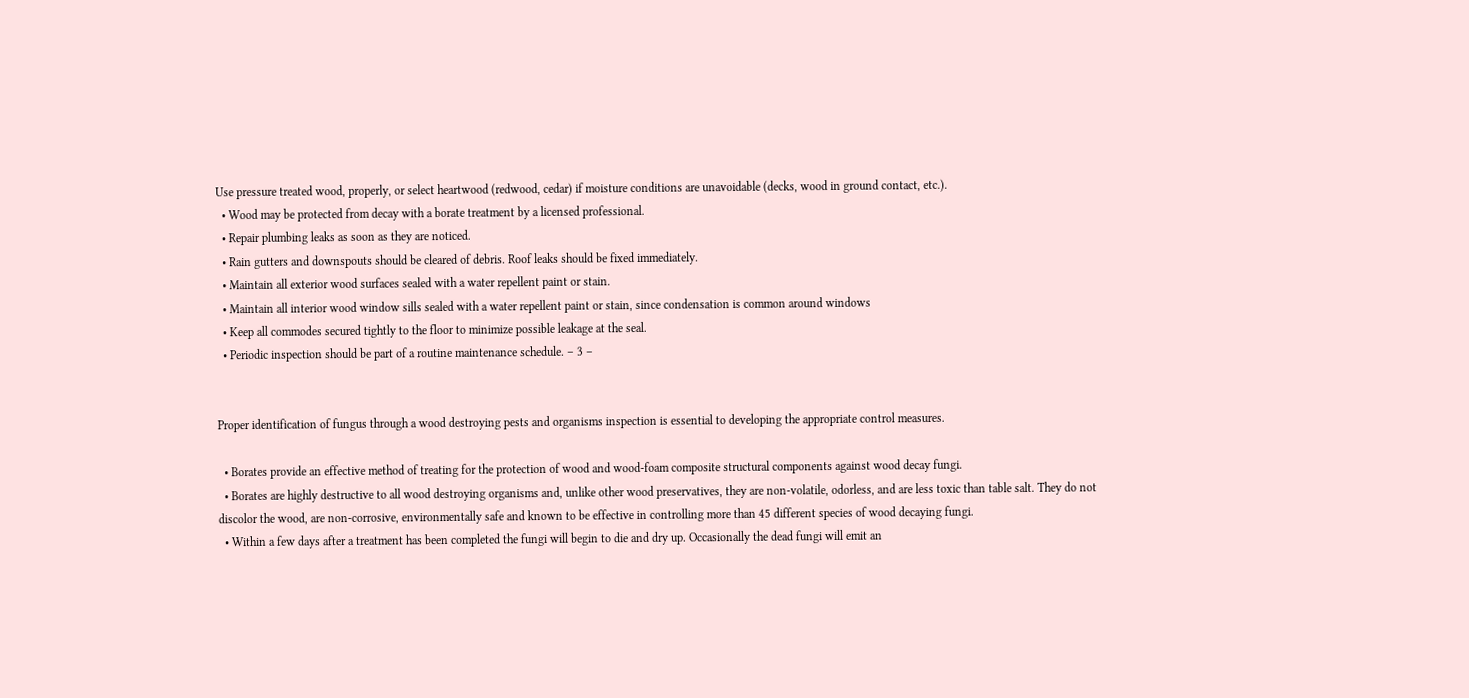Use pressure treated wood, properly, or select heartwood (redwood, cedar) if moisture conditions are unavoidable (decks, wood in ground contact, etc.).
  • Wood may be protected from decay with a borate treatment by a licensed professional.
  • Repair plumbing leaks as soon as they are noticed.
  • Rain gutters and downspouts should be cleared of debris. Roof leaks should be fixed immediately.
  • Maintain all exterior wood surfaces sealed with a water repellent paint or stain.
  • Maintain all interior wood window sills sealed with a water repellent paint or stain, since condensation is common around windows
  • Keep all commodes secured tightly to the floor to minimize possible leakage at the seal.
  • Periodic inspection should be part of a routine maintenance schedule. – 3 –


Proper identification of fungus through a wood destroying pests and organisms inspection is essential to developing the appropriate control measures.

  • Borates provide an effective method of treating for the protection of wood and wood-foam composite structural components against wood decay fungi.
  • Borates are highly destructive to all wood destroying organisms and, unlike other wood preservatives, they are non-volatile, odorless, and are less toxic than table salt. They do not discolor the wood, are non-corrosive, environmentally safe and known to be effective in controlling more than 45 different species of wood decaying fungi.
  • Within a few days after a treatment has been completed the fungi will begin to die and dry up. Occasionally the dead fungi will emit an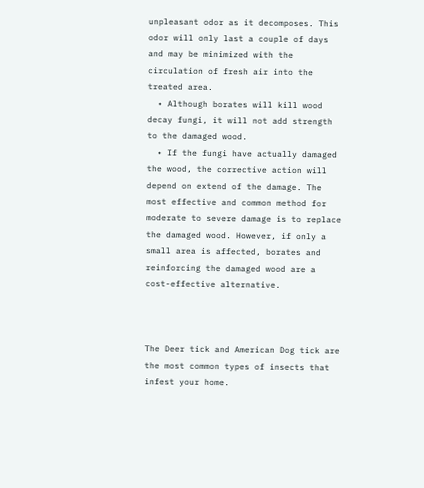unpleasant odor as it decomposes. This odor will only last a couple of days and may be minimized with the circulation of fresh air into the treated area.
  • Although borates will kill wood decay fungi, it will not add strength to the damaged wood.
  • If the fungi have actually damaged the wood, the corrective action will depend on extend of the damage. The most effective and common method for moderate to severe damage is to replace the damaged wood. However, if only a small area is affected, borates and reinforcing the damaged wood are a cost-effective alternative.



The Deer tick and American Dog tick are the most common types of insects that infest your home.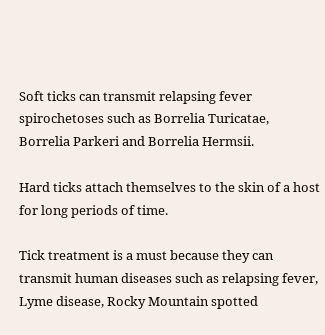Soft ticks can transmit relapsing fever spirochetoses such as Borrelia Turicatae, Borrelia Parkeri and Borrelia Hermsii.

Hard ticks attach themselves to the skin of a host for long periods of time.

Tick treatment is a must because they can transmit human diseases such as relapsing fever, Lyme disease, Rocky Mountain spotted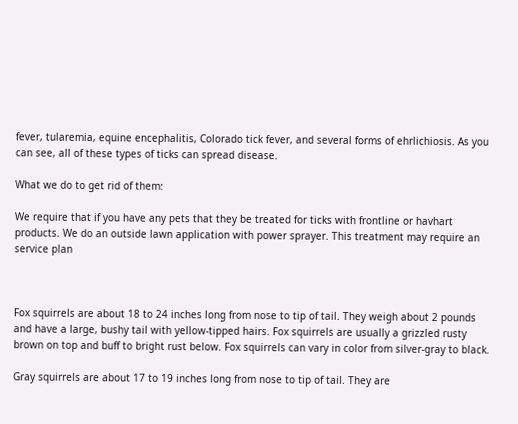fever, tularemia, equine encephalitis, Colorado tick fever, and several forms of ehrlichiosis. As you can see, all of these types of ticks can spread disease.

What we do to get rid of them:

We require that if you have any pets that they be treated for ticks with frontline or havhart products. We do an outside lawn application with power sprayer. This treatment may require an service plan



Fox squirrels are about 18 to 24 inches long from nose to tip of tail. They weigh about 2 pounds and have a large, bushy tail with yellow-tipped hairs. Fox squirrels are usually a grizzled rusty brown on top and buff to bright rust below. Fox squirrels can vary in color from silver-gray to black.

Gray squirrels are about 17 to 19 inches long from nose to tip of tail. They are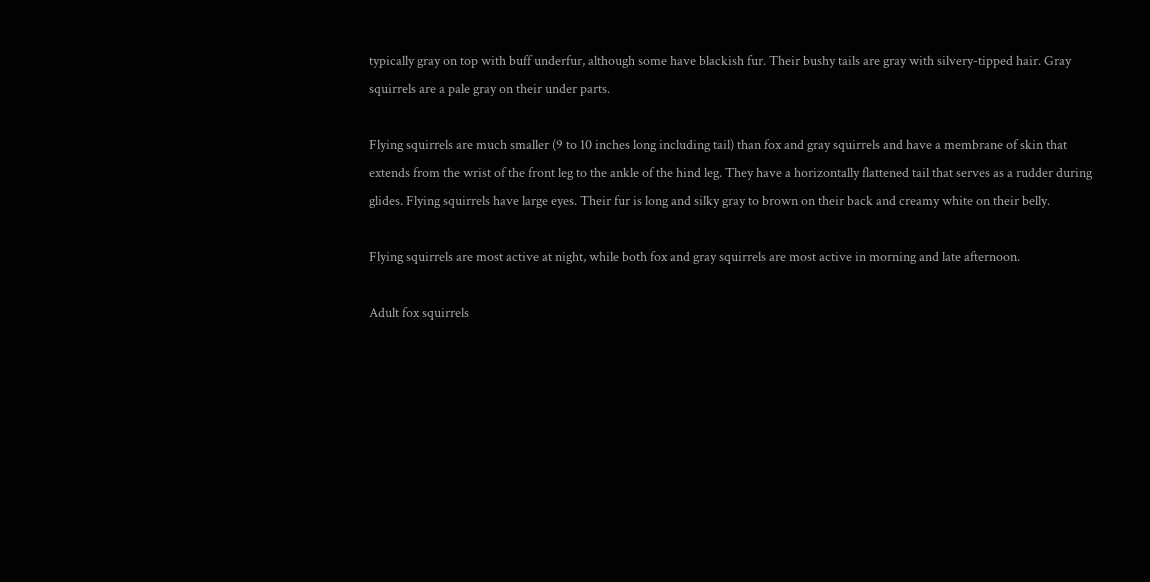typically gray on top with buff underfur, although some have blackish fur. Their bushy tails are gray with silvery-tipped hair. Gray squirrels are a pale gray on their under parts.

Flying squirrels are much smaller (9 to 10 inches long including tail) than fox and gray squirrels and have a membrane of skin that extends from the wrist of the front leg to the ankle of the hind leg. They have a horizontally flattened tail that serves as a rudder during glides. Flying squirrels have large eyes. Their fur is long and silky gray to brown on their back and creamy white on their belly.

Flying squirrels are most active at night, while both fox and gray squirrels are most active in morning and late afternoon.

Adult fox squirrels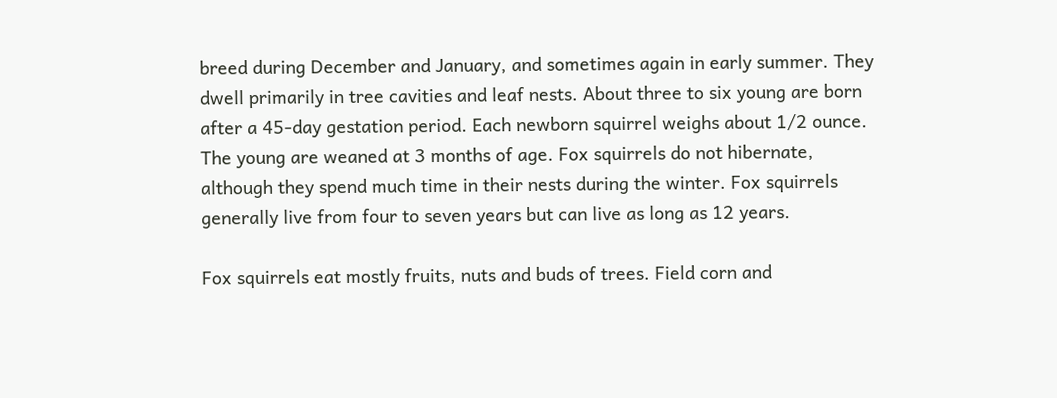breed during December and January, and sometimes again in early summer. They dwell primarily in tree cavities and leaf nests. About three to six young are born after a 45-day gestation period. Each newborn squirrel weighs about 1/2 ounce. The young are weaned at 3 months of age. Fox squirrels do not hibernate, although they spend much time in their nests during the winter. Fox squirrels generally live from four to seven years but can live as long as 12 years.

Fox squirrels eat mostly fruits, nuts and buds of trees. Field corn and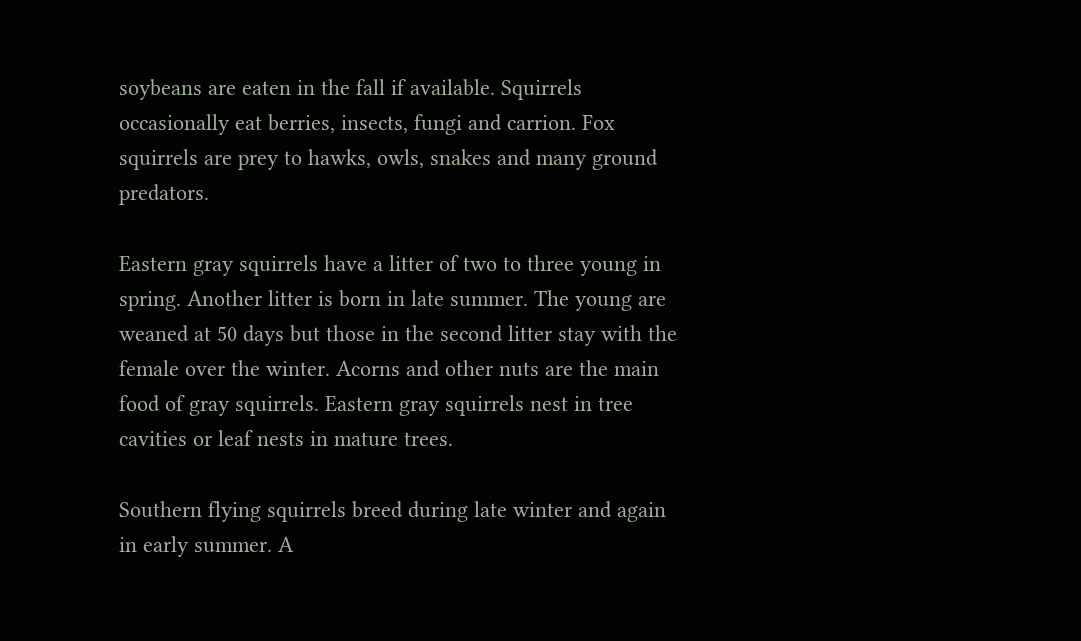soybeans are eaten in the fall if available. Squirrels occasionally eat berries, insects, fungi and carrion. Fox squirrels are prey to hawks, owls, snakes and many ground predators.

Eastern gray squirrels have a litter of two to three young in spring. Another litter is born in late summer. The young are weaned at 50 days but those in the second litter stay with the female over the winter. Acorns and other nuts are the main food of gray squirrels. Eastern gray squirrels nest in tree cavities or leaf nests in mature trees.

Southern flying squirrels breed during late winter and again in early summer. A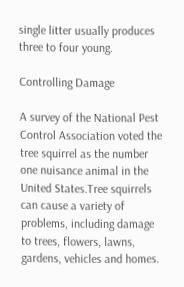single litter usually produces three to four young.

Controlling Damage

A survey of the National Pest Control Association voted the tree squirrel as the number one nuisance animal in the United States.Tree squirrels can cause a variety of problems, including damage to trees, flowers, lawns, gardens, vehicles and homes.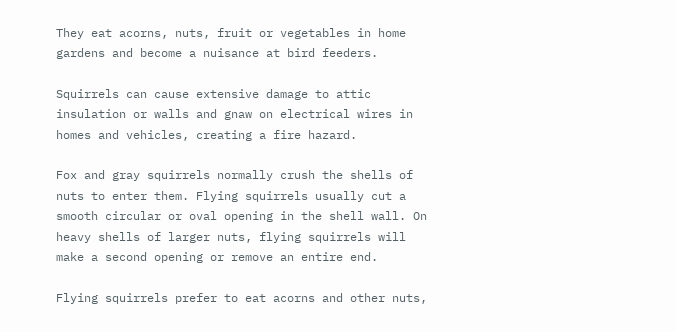They eat acorns, nuts, fruit or vegetables in home gardens and become a nuisance at bird feeders.

Squirrels can cause extensive damage to attic insulation or walls and gnaw on electrical wires in homes and vehicles, creating a fire hazard.

Fox and gray squirrels normally crush the shells of nuts to enter them. Flying squirrels usually cut a smooth circular or oval opening in the shell wall. On heavy shells of larger nuts, flying squirrels will make a second opening or remove an entire end.

Flying squirrels prefer to eat acorns and other nuts,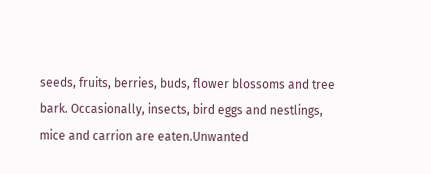seeds, fruits, berries, buds, flower blossoms and tree bark. Occasionally, insects, bird eggs and nestlings, mice and carrion are eaten.Unwanted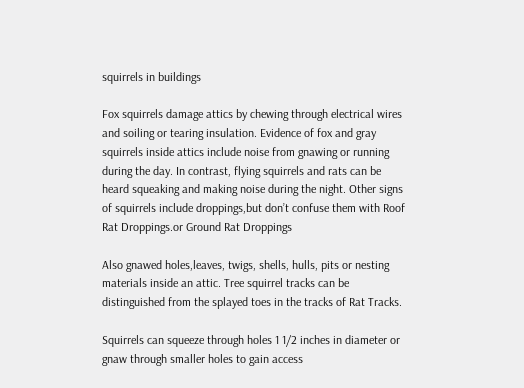squirrels in buildings

Fox squirrels damage attics by chewing through electrical wires and soiling or tearing insulation. Evidence of fox and gray squirrels inside attics include noise from gnawing or running during the day. In contrast, flying squirrels and rats can be heard squeaking and making noise during the night. Other signs of squirrels include droppings,but don’t confuse them with Roof Rat Droppings.or Ground Rat Droppings

Also gnawed holes,leaves, twigs, shells, hulls, pits or nesting materials inside an attic. Tree squirrel tracks can be distinguished from the splayed toes in the tracks of Rat Tracks.

Squirrels can squeeze through holes 1 1/2 inches in diameter or gnaw through smaller holes to gain access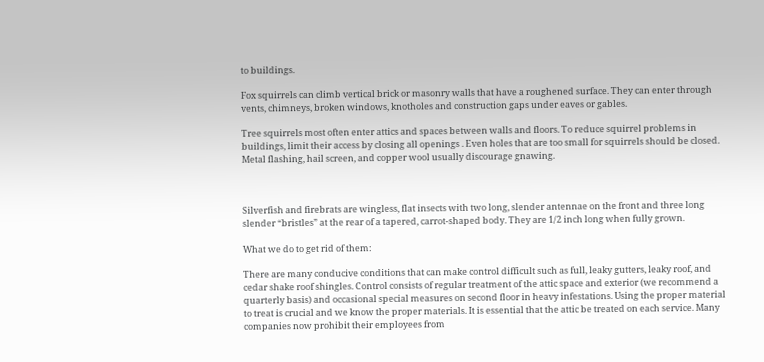to buildings.

Fox squirrels can climb vertical brick or masonry walls that have a roughened surface. They can enter through vents, chimneys, broken windows, knotholes and construction gaps under eaves or gables.

Tree squirrels most often enter attics and spaces between walls and floors. To reduce squirrel problems in buildings, limit their access by closing all openings . Even holes that are too small for squirrels should be closed. Metal flashing, hail screen, and copper wool usually discourage gnawing.



Silverfish and firebrats are wingless, flat insects with two long, slender antennae on the front and three long slender “bristles” at the rear of a tapered, carrot-shaped body. They are 1/2 inch long when fully grown.

What we do to get rid of them:

There are many conducive conditions that can make control difficult such as full, leaky gutters, leaky roof, and cedar shake roof shingles. Control consists of regular treatment of the attic space and exterior (we recommend a quarterly basis) and occasional special measures on second floor in heavy infestations. Using the proper material to treat is crucial and we know the proper materials. It is essential that the attic be treated on each service. Many companies now prohibit their employees from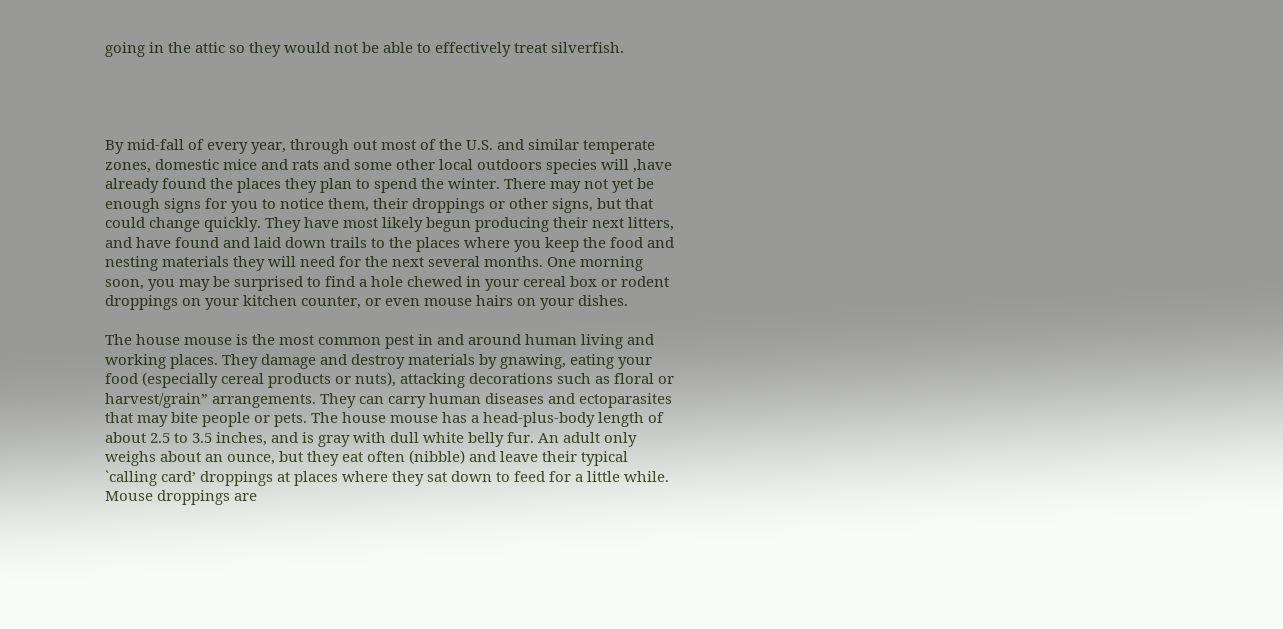going in the attic so they would not be able to effectively treat silverfish.




By mid-fall of every year, through out most of the U.S. and similar temperate zones, domestic mice and rats and some other local outdoors species will ,have already found the places they plan to spend the winter. There may not yet be enough signs for you to notice them, their droppings or other signs, but that could change quickly. They have most likely begun producing their next litters, and have found and laid down trails to the places where you keep the food and nesting materials they will need for the next several months. One morning soon, you may be surprised to find a hole chewed in your cereal box or rodent droppings on your kitchen counter, or even mouse hairs on your dishes.

The house mouse is the most common pest in and around human living and working places. They damage and destroy materials by gnawing, eating your food (especially cereal products or nuts), attacking decorations such as floral or harvest/grain” arrangements. They can carry human diseases and ectoparasites that may bite people or pets. The house mouse has a head-plus-body length of about 2.5 to 3.5 inches, and is gray with dull white belly fur. An adult only weighs about an ounce, but they eat often (nibble) and leave their typical `calling card’ droppings at places where they sat down to feed for a little while. Mouse droppings are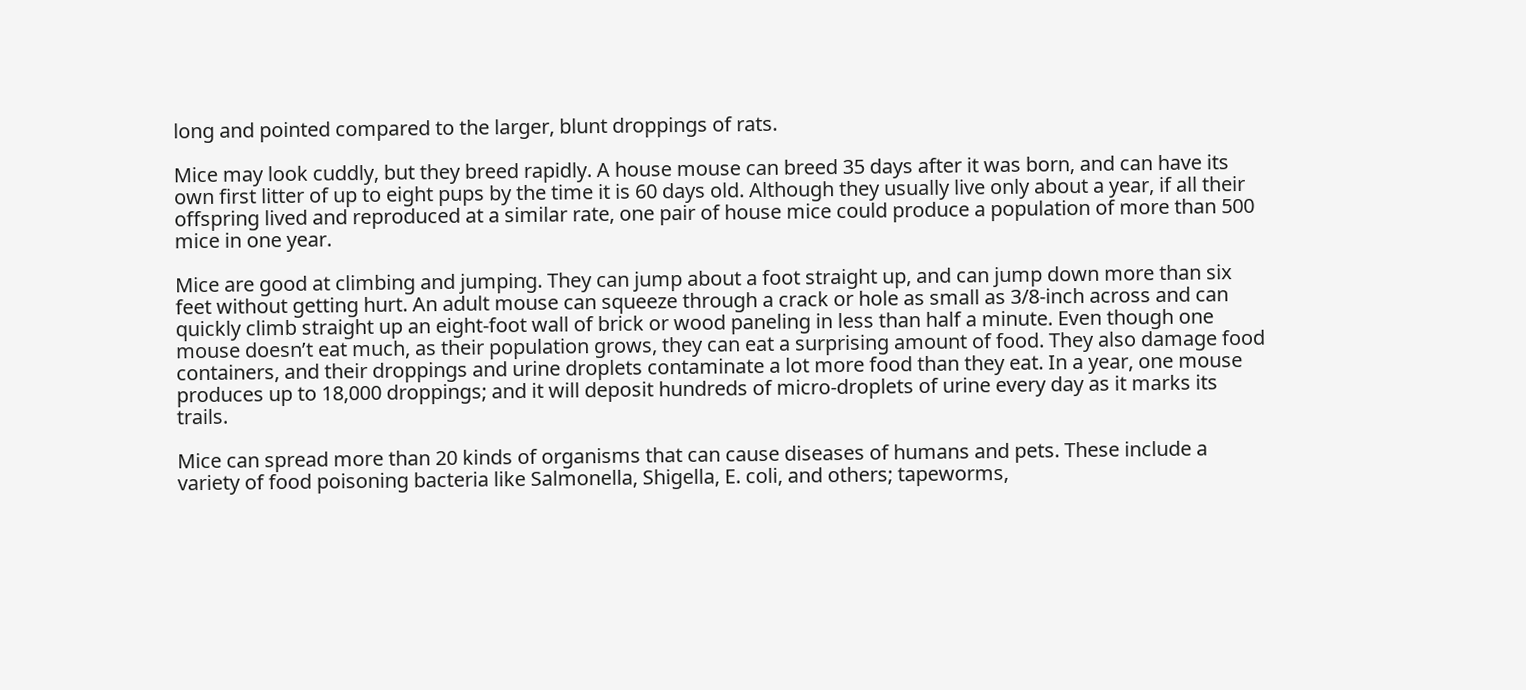long and pointed compared to the larger, blunt droppings of rats.

Mice may look cuddly, but they breed rapidly. A house mouse can breed 35 days after it was born, and can have its own first litter of up to eight pups by the time it is 60 days old. Although they usually live only about a year, if all their offspring lived and reproduced at a similar rate, one pair of house mice could produce a population of more than 500 mice in one year.

Mice are good at climbing and jumping. They can jump about a foot straight up, and can jump down more than six feet without getting hurt. An adult mouse can squeeze through a crack or hole as small as 3/8-inch across and can quickly climb straight up an eight-foot wall of brick or wood paneling in less than half a minute. Even though one mouse doesn’t eat much, as their population grows, they can eat a surprising amount of food. They also damage food containers, and their droppings and urine droplets contaminate a lot more food than they eat. In a year, one mouse produces up to 18,000 droppings; and it will deposit hundreds of micro-droplets of urine every day as it marks its trails.

Mice can spread more than 20 kinds of organisms that can cause diseases of humans and pets. These include a variety of food poisoning bacteria like Salmonella, Shigella, E. coli, and others; tapeworms,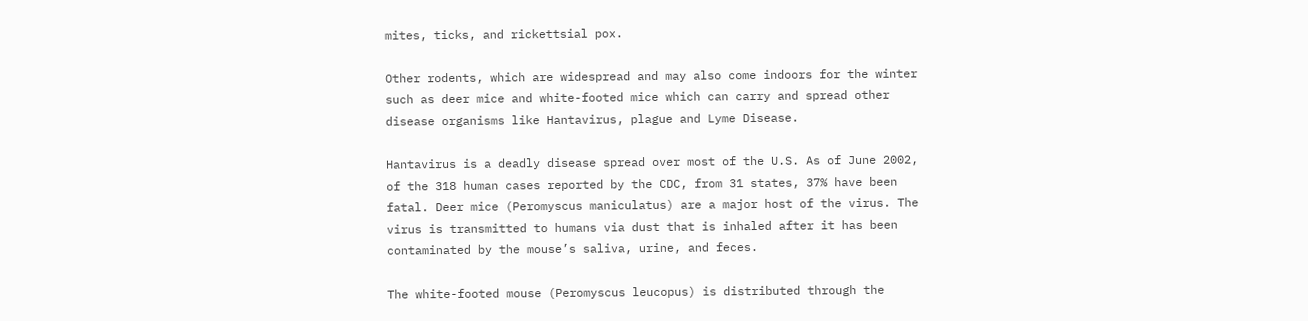mites, ticks, and rickettsial pox.

Other rodents, which are widespread and may also come indoors for the winter such as deer mice and white-footed mice which can carry and spread other disease organisms like Hantavirus, plague and Lyme Disease.

Hantavirus is a deadly disease spread over most of the U.S. As of June 2002, of the 318 human cases reported by the CDC, from 31 states, 37% have been fatal. Deer mice (Peromyscus maniculatus) are a major host of the virus. The virus is transmitted to humans via dust that is inhaled after it has been contaminated by the mouse’s saliva, urine, and feces.

The white-footed mouse (Peromyscus leucopus) is distributed through the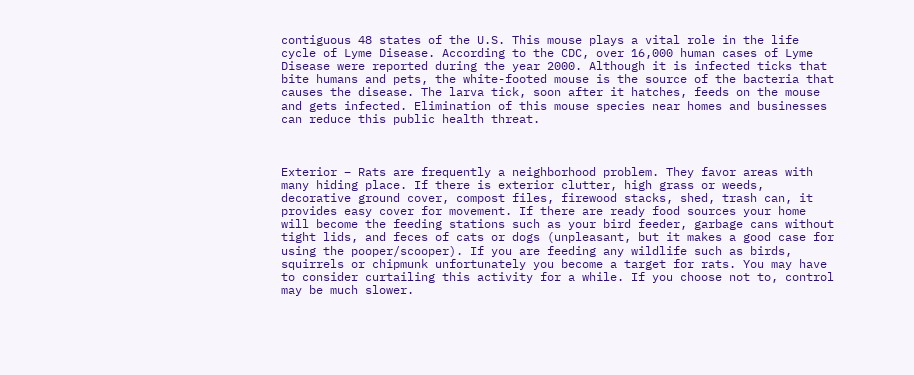contiguous 48 states of the U.S. This mouse plays a vital role in the life cycle of Lyme Disease. According to the CDC, over 16,000 human cases of Lyme Disease were reported during the year 2000. Although it is infected ticks that bite humans and pets, the white-footed mouse is the source of the bacteria that causes the disease. The larva tick, soon after it hatches, feeds on the mouse and gets infected. Elimination of this mouse species near homes and businesses can reduce this public health threat.



Exterior – Rats are frequently a neighborhood problem. They favor areas with many hiding place. If there is exterior clutter, high grass or weeds, decorative ground cover, compost files, firewood stacks, shed, trash can, it provides easy cover for movement. If there are ready food sources your home will become the feeding stations such as your bird feeder, garbage cans without tight lids, and feces of cats or dogs (unpleasant, but it makes a good case for using the pooper/scooper). If you are feeding any wildlife such as birds, squirrels or chipmunk unfortunately you become a target for rats. You may have to consider curtailing this activity for a while. If you choose not to, control may be much slower.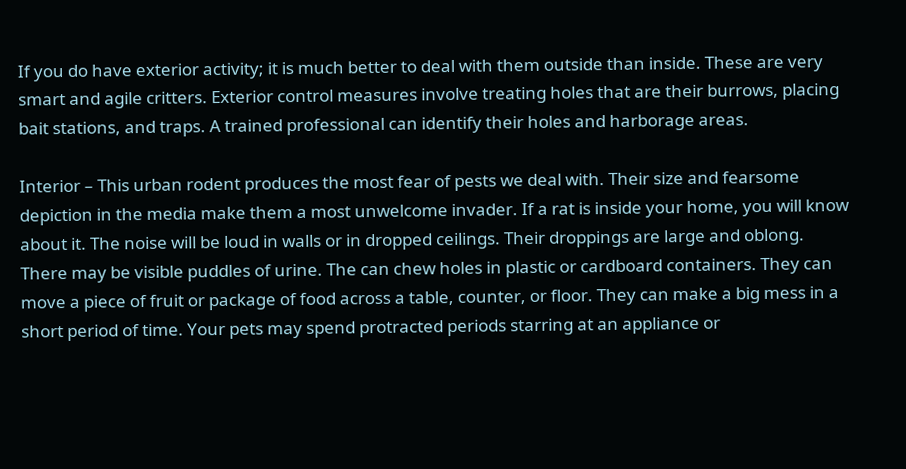If you do have exterior activity; it is much better to deal with them outside than inside. These are very smart and agile critters. Exterior control measures involve treating holes that are their burrows, placing bait stations, and traps. A trained professional can identify their holes and harborage areas.

Interior – This urban rodent produces the most fear of pests we deal with. Their size and fearsome depiction in the media make them a most unwelcome invader. If a rat is inside your home, you will know about it. The noise will be loud in walls or in dropped ceilings. Their droppings are large and oblong. There may be visible puddles of urine. The can chew holes in plastic or cardboard containers. They can move a piece of fruit or package of food across a table, counter, or floor. They can make a big mess in a short period of time. Your pets may spend protracted periods starring at an appliance or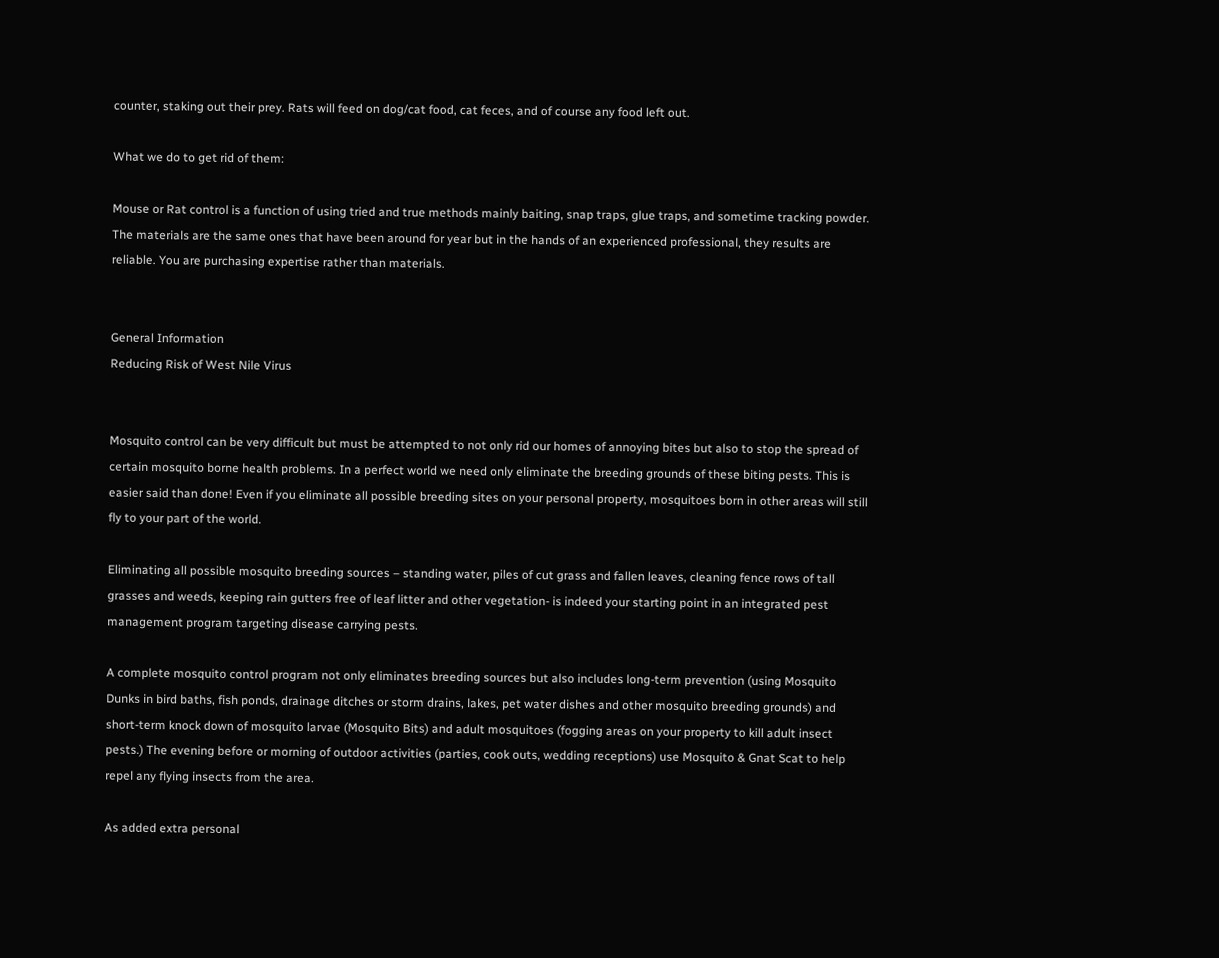counter, staking out their prey. Rats will feed on dog/cat food, cat feces, and of course any food left out.

What we do to get rid of them:

Mouse or Rat control is a function of using tried and true methods mainly baiting, snap traps, glue traps, and sometime tracking powder. The materials are the same ones that have been around for year but in the hands of an experienced professional, they results are reliable. You are purchasing expertise rather than materials.


General Information
Reducing Risk of West Nile Virus


Mosquito control can be very difficult but must be attempted to not only rid our homes of annoying bites but also to stop the spread of certain mosquito borne health problems. In a perfect world we need only eliminate the breeding grounds of these biting pests. This is easier said than done! Even if you eliminate all possible breeding sites on your personal property, mosquitoes born in other areas will still fly to your part of the world.

Eliminating all possible mosquito breeding sources – standing water, piles of cut grass and fallen leaves, cleaning fence rows of tall grasses and weeds, keeping rain gutters free of leaf litter and other vegetation- is indeed your starting point in an integrated pest management program targeting disease carrying pests.

A complete mosquito control program not only eliminates breeding sources but also includes long-term prevention (using Mosquito Dunks in bird baths, fish ponds, drainage ditches or storm drains, lakes, pet water dishes and other mosquito breeding grounds) and short-term knock down of mosquito larvae (Mosquito Bits) and adult mosquitoes (fogging areas on your property to kill adult insect pests.) The evening before or morning of outdoor activities (parties, cook outs, wedding receptions) use Mosquito & Gnat Scat to help repel any flying insects from the area.

As added extra personal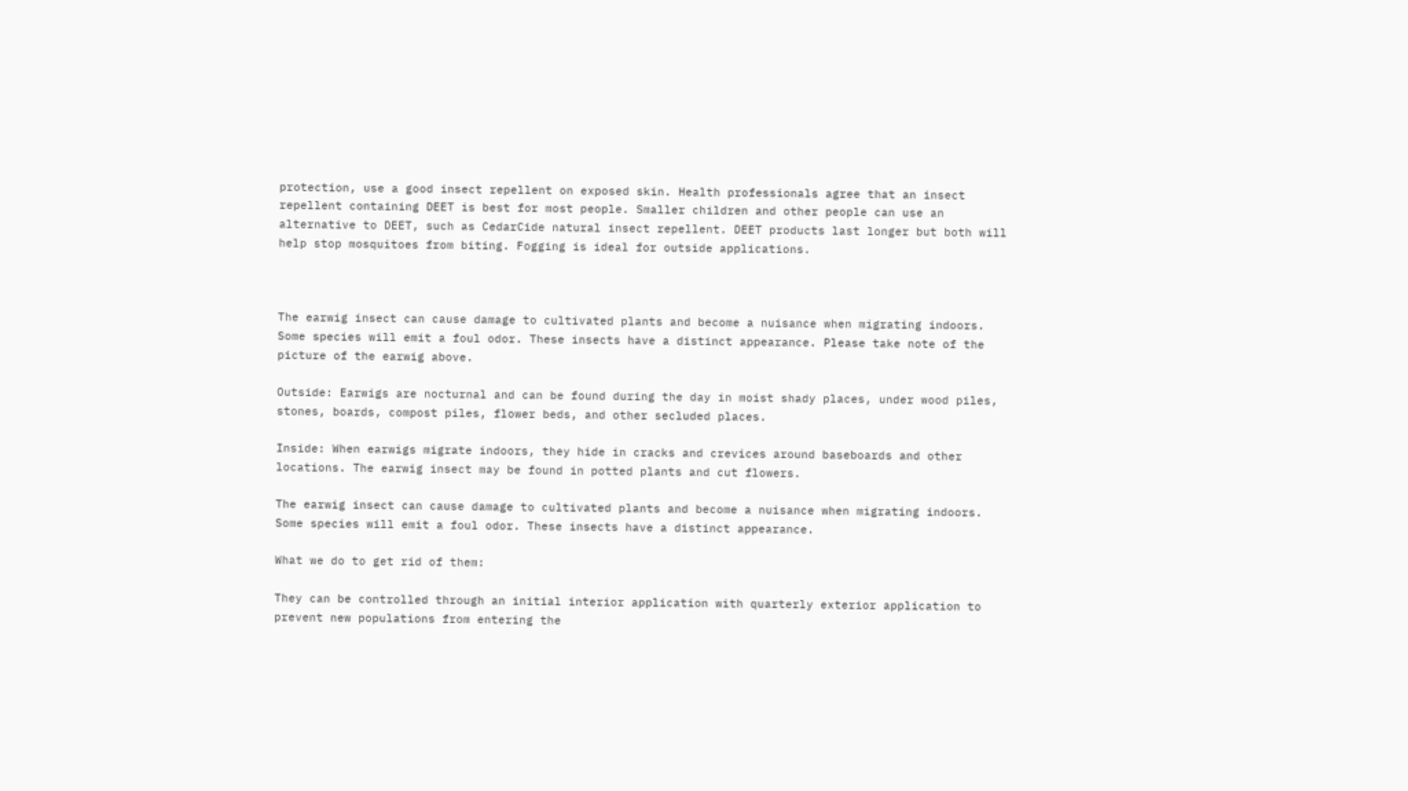protection, use a good insect repellent on exposed skin. Health professionals agree that an insect repellent containing DEET is best for most people. Smaller children and other people can use an alternative to DEET, such as CedarCide natural insect repellent. DEET products last longer but both will help stop mosquitoes from biting. Fogging is ideal for outside applications.



The earwig insect can cause damage to cultivated plants and become a nuisance when migrating indoors. Some species will emit a foul odor. These insects have a distinct appearance. Please take note of the picture of the earwig above.

Outside: Earwigs are nocturnal and can be found during the day in moist shady places, under wood piles, stones, boards, compost piles, flower beds, and other secluded places.

Inside: When earwigs migrate indoors, they hide in cracks and crevices around baseboards and other locations. The earwig insect may be found in potted plants and cut flowers.

The earwig insect can cause damage to cultivated plants and become a nuisance when migrating indoors. Some species will emit a foul odor. These insects have a distinct appearance.

What we do to get rid of them:

They can be controlled through an initial interior application with quarterly exterior application to prevent new populations from entering the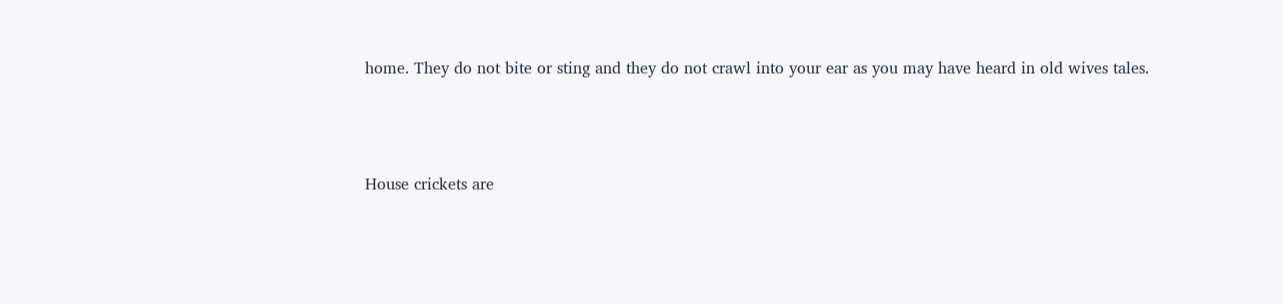home. They do not bite or sting and they do not crawl into your ear as you may have heard in old wives tales.



House crickets are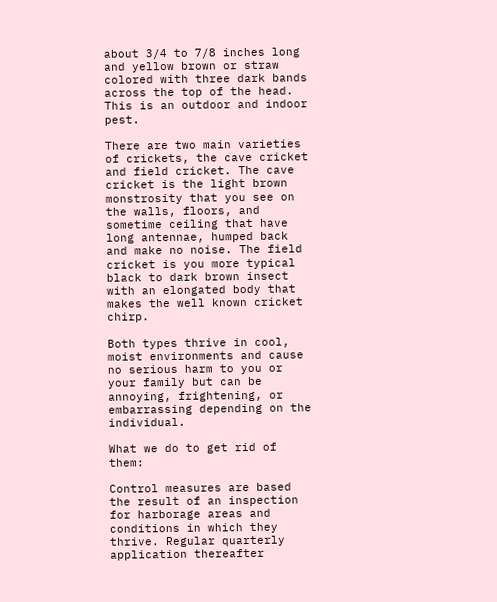about 3/4 to 7/8 inches long and yellow brown or straw colored with three dark bands across the top of the head. This is an outdoor and indoor pest.

There are two main varieties of crickets, the cave cricket and field cricket. The cave cricket is the light brown monstrosity that you see on the walls, floors, and sometime ceiling that have long antennae, humped back and make no noise. The field cricket is you more typical black to dark brown insect with an elongated body that makes the well known cricket chirp.

Both types thrive in cool, moist environments and cause no serious harm to you or your family but can be annoying, frightening, or embarrassing depending on the individual.

What we do to get rid of them:

Control measures are based the result of an inspection for harborage areas and conditions in which they thrive. Regular quarterly application thereafter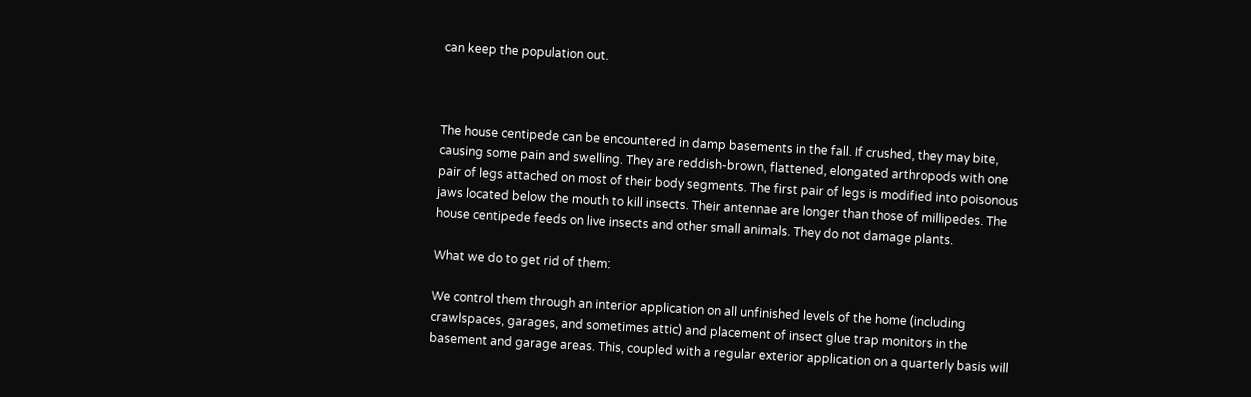can keep the population out.



The house centipede can be encountered in damp basements in the fall. If crushed, they may bite, causing some pain and swelling. They are reddish-brown, flattened, elongated arthropods with one pair of legs attached on most of their body segments. The first pair of legs is modified into poisonous jaws located below the mouth to kill insects. Their antennae are longer than those of millipedes. The house centipede feeds on live insects and other small animals. They do not damage plants.

What we do to get rid of them:

We control them through an interior application on all unfinished levels of the home (including crawlspaces, garages, and sometimes attic) and placement of insect glue trap monitors in the basement and garage areas. This, coupled with a regular exterior application on a quarterly basis will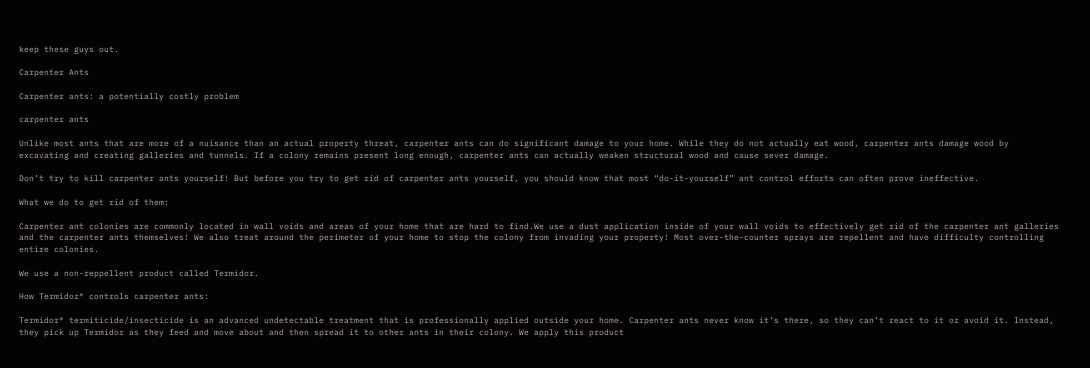keep these guys out.

Carpenter Ants

Carpenter ants: a potentially costly problem

carpenter ants

Unlike most ants that are more of a nuisance than an actual property threat, carpenter ants can do significant damage to your home. While they do not actually eat wood, carpenter ants damage wood by excavating and creating galleries and tunnels. If a colony remains present long enough, carpenter ants can actually weaken structural wood and cause sever damage.

Don’t try to kill carpenter ants yourself! But before you try to get rid of carpenter ants yourself, you should know that most “do-it-yourself” ant control efforts can often prove ineffective.

What we do to get rid of them:

Carpenter ant colonies are commonly located in wall voids and areas of your home that are hard to find.We use a dust application inside of your wall voids to effectively get rid of the carpenter ant galleries and the carpenter ants themselves! We also treat around the perimeter of your home to stop the colony from invading your property! Most over-the-counter sprays are repellent and have difficulty controlling entire colonies.

We use a non-reppellent product called Termidor.

How Termidor® controls carpenter ants:

Termidor® termiticide/insecticide is an advanced undetectable treatment that is professionally applied outside your home. Carpenter ants never know it’s there, so they can’t react to it or avoid it. Instead, they pick up Termidor as they feed and move about and then spread it to other ants in their colony. We apply this product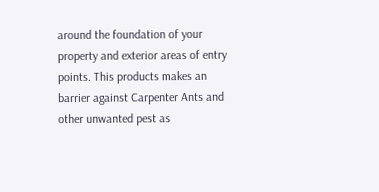around the foundation of your property and exterior areas of entry points. This products makes an barrier against Carpenter Ants and other unwanted pest as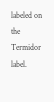labeled on the Termidor label.